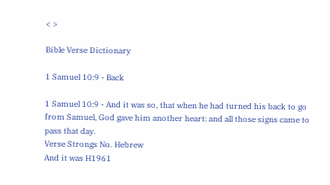< >

Bible Verse Dictionary

1 Samuel 10:9 - Back

1 Samuel 10:9 - And it was so, that when he had turned his back to go from Samuel, God gave him another heart: and all those signs came to pass that day.
Verse Strongs No. Hebrew
And it was H1961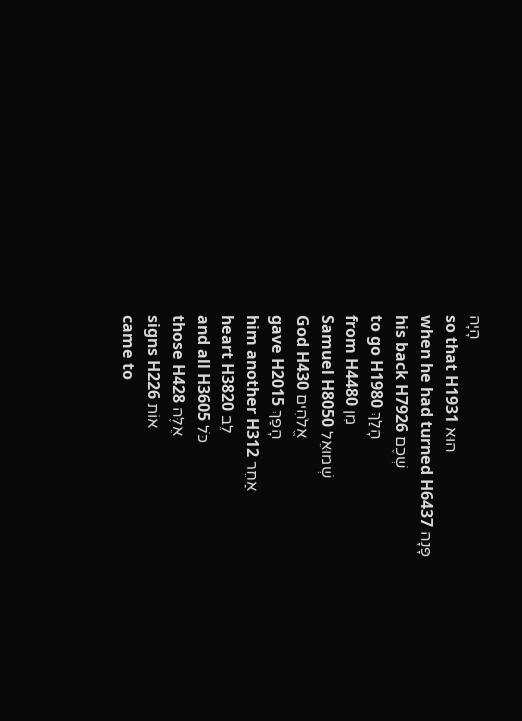הָיָה
so that H1931 הוּא
when he had turned H6437 פָּנָה
his back H7926 שְׁכֶם
to go H1980 הָלַךְ
from H4480 מִן
Samuel H8050 שְׁמוּאֵל
God H430 אֱלֹהִים
gave H2015 הָפַךְ
him another H312 אַחֵר
heart H3820 לֵב
and all H3605 כֹּל
those H428 אֵלֶּה
signs H226 אוֹת
came to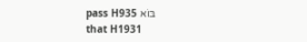pass H935 בּוֹא
that H1931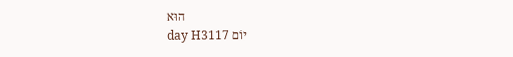הוּא
day H3117 יוֹם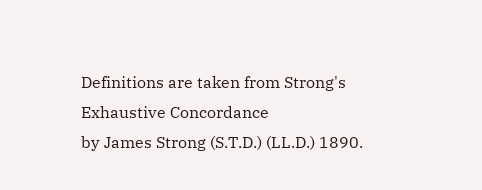Definitions are taken from Strong's Exhaustive Concordance
by James Strong (S.T.D.) (LL.D.) 1890.